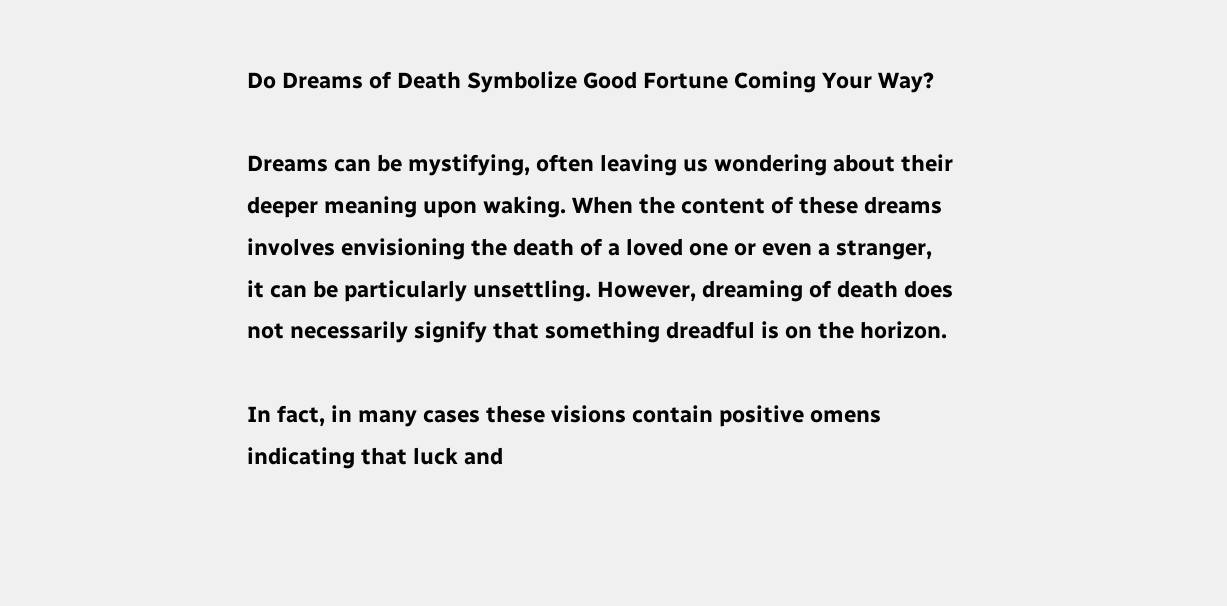Do Dreams of Death Symbolize Good Fortune Coming Your Way?

Dreams can be mystifying, often leaving us wondering about their deeper meaning upon waking. When the content of these dreams involves envisioning the death of a loved one or even a stranger, it can be particularly unsettling. However, dreaming of death does not necessarily signify that something dreadful is on the horizon.

In fact, in many cases these visions contain positive omens indicating that luck and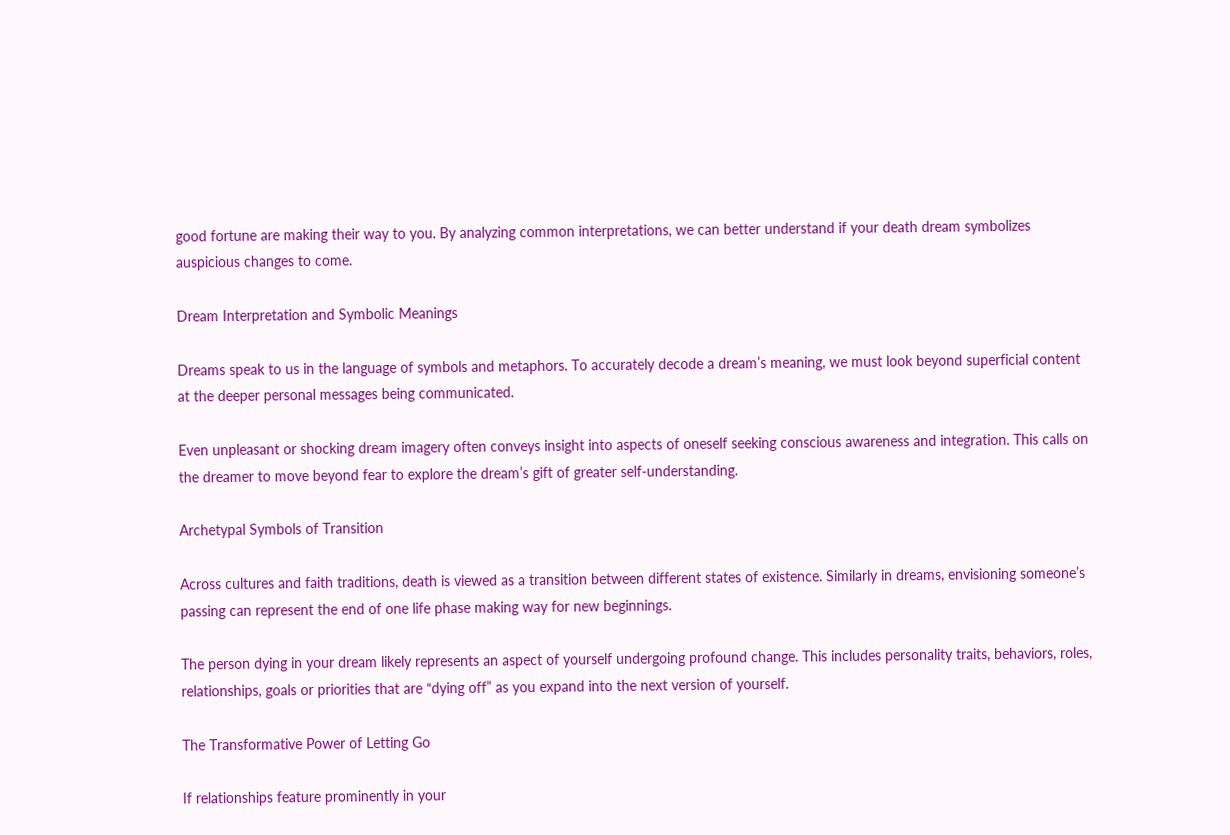good fortune are making their way to you. By analyzing common interpretations, we can better understand if your death dream symbolizes auspicious changes to come.

Dream Interpretation and Symbolic Meanings

Dreams speak to us in the language of symbols and metaphors. To accurately decode a dream’s meaning, we must look beyond superficial content at the deeper personal messages being communicated.

Even unpleasant or shocking dream imagery often conveys insight into aspects of oneself seeking conscious awareness and integration. This calls on the dreamer to move beyond fear to explore the dream’s gift of greater self-understanding.

Archetypal Symbols of Transition

Across cultures and faith traditions, death is viewed as a transition between different states of existence. Similarly in dreams, envisioning someone’s passing can represent the end of one life phase making way for new beginnings.

The person dying in your dream likely represents an aspect of yourself undergoing profound change. This includes personality traits, behaviors, roles, relationships, goals or priorities that are “dying off” as you expand into the next version of yourself.

The Transformative Power of Letting Go

If relationships feature prominently in your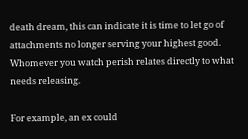death dream, this can indicate it is time to let go of attachments no longer serving your highest good. Whomever you watch perish relates directly to what needs releasing.

For example, an ex could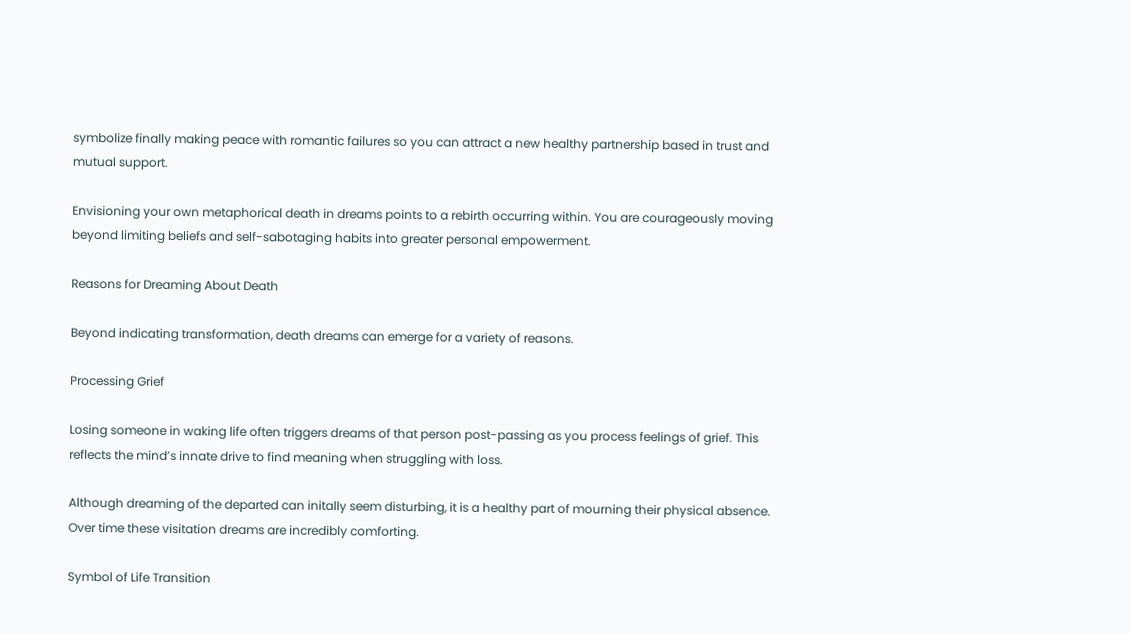symbolize finally making peace with romantic failures so you can attract a new healthy partnership based in trust and mutual support.

Envisioning your own metaphorical death in dreams points to a rebirth occurring within. You are courageously moving beyond limiting beliefs and self-sabotaging habits into greater personal empowerment.

Reasons for Dreaming About Death

Beyond indicating transformation, death dreams can emerge for a variety of reasons.

Processing Grief

Losing someone in waking life often triggers dreams of that person post-passing as you process feelings of grief. This reflects the mind’s innate drive to find meaning when struggling with loss.

Although dreaming of the departed can initally seem disturbing, it is a healthy part of mourning their physical absence. Over time these visitation dreams are incredibly comforting.

Symbol of Life Transition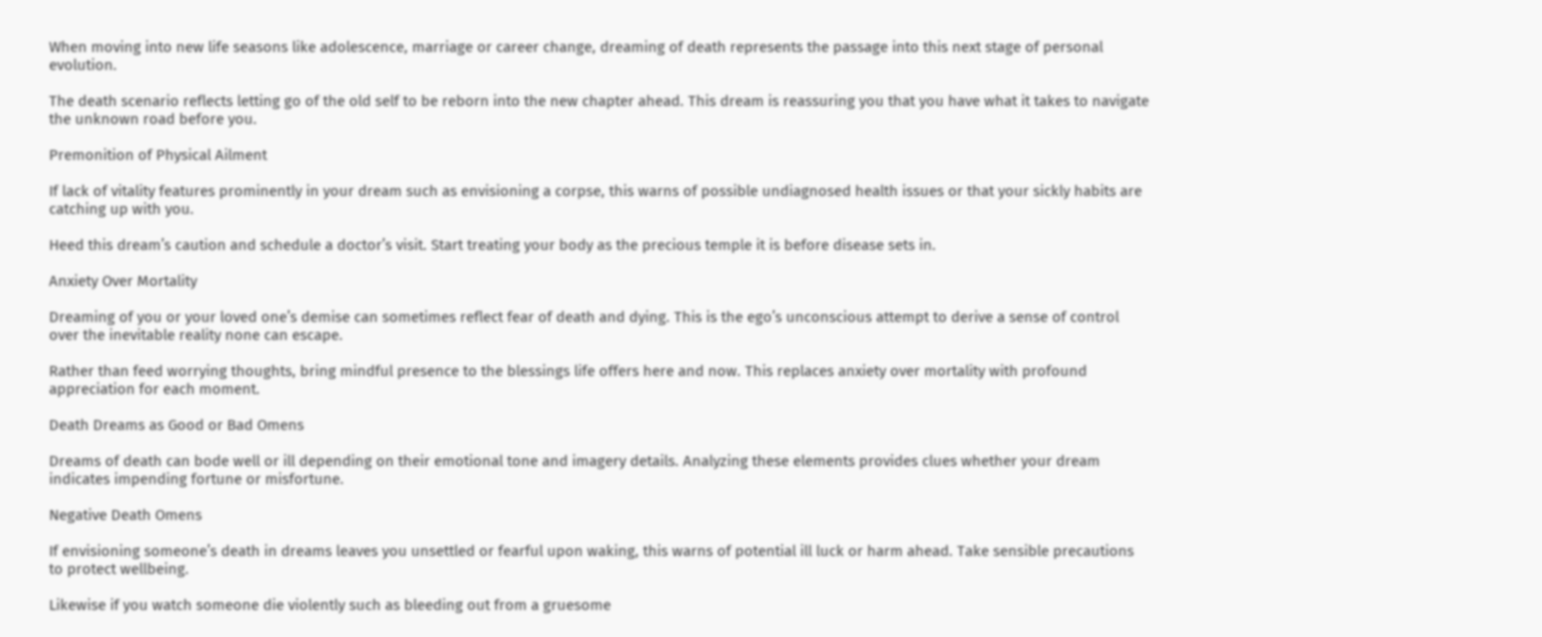When moving into new life seasons like adolescence, marriage or career change, dreaming of death represents the passage into this next stage of personal evolution.

The death scenario reflects letting go of the old self to be reborn into the new chapter ahead. This dream is reassuring you that you have what it takes to navigate the unknown road before you.

Premonition of Physical Ailment

If lack of vitality features prominently in your dream such as envisioning a corpse, this warns of possible undiagnosed health issues or that your sickly habits are catching up with you.

Heed this dream’s caution and schedule a doctor’s visit. Start treating your body as the precious temple it is before disease sets in.

Anxiety Over Mortality

Dreaming of you or your loved one’s demise can sometimes reflect fear of death and dying. This is the ego’s unconscious attempt to derive a sense of control over the inevitable reality none can escape.

Rather than feed worrying thoughts, bring mindful presence to the blessings life offers here and now. This replaces anxiety over mortality with profound appreciation for each moment.

Death Dreams as Good or Bad Omens

Dreams of death can bode well or ill depending on their emotional tone and imagery details. Analyzing these elements provides clues whether your dream indicates impending fortune or misfortune.

Negative Death Omens

If envisioning someone’s death in dreams leaves you unsettled or fearful upon waking, this warns of potential ill luck or harm ahead. Take sensible precautions to protect wellbeing.

Likewise if you watch someone die violently such as bleeding out from a gruesome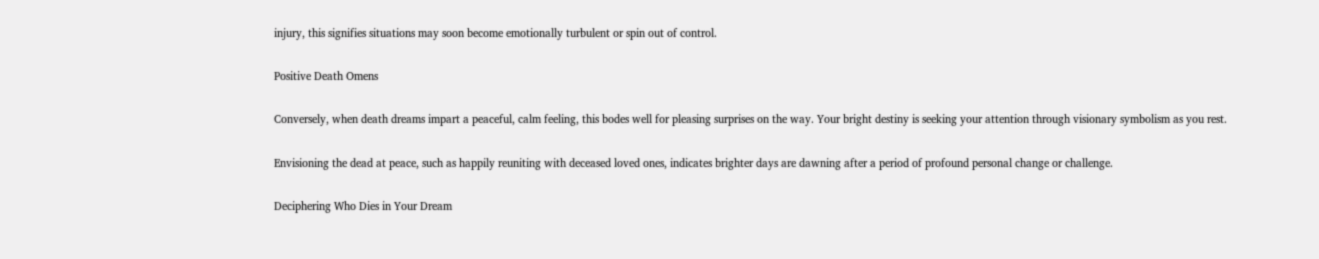injury, this signifies situations may soon become emotionally turbulent or spin out of control.

Positive Death Omens

Conversely, when death dreams impart a peaceful, calm feeling, this bodes well for pleasing surprises on the way. Your bright destiny is seeking your attention through visionary symbolism as you rest.

Envisioning the dead at peace, such as happily reuniting with deceased loved ones, indicates brighter days are dawning after a period of profound personal change or challenge.

Deciphering Who Dies in Your Dream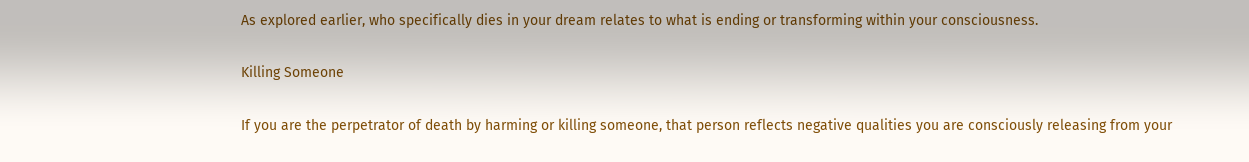As explored earlier, who specifically dies in your dream relates to what is ending or transforming within your consciousness.

Killing Someone

If you are the perpetrator of death by harming or killing someone, that person reflects negative qualities you are consciously releasing from your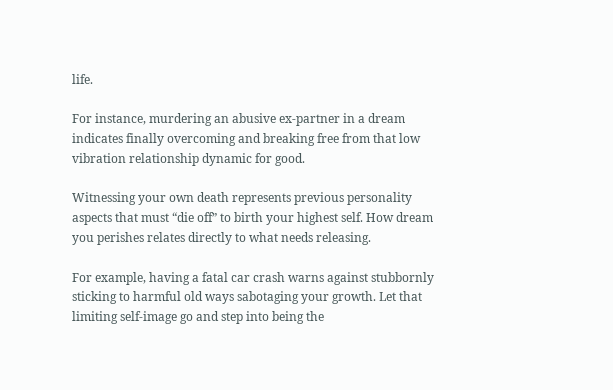life.

For instance, murdering an abusive ex-partner in a dream indicates finally overcoming and breaking free from that low vibration relationship dynamic for good.

Witnessing your own death represents previous personality aspects that must “die off” to birth your highest self. How dream you perishes relates directly to what needs releasing.

For example, having a fatal car crash warns against stubbornly sticking to harmful old ways sabotaging your growth. Let that limiting self-image go and step into being the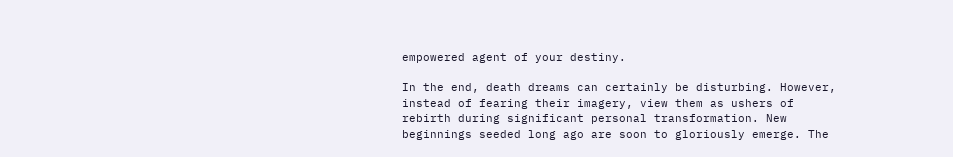empowered agent of your destiny.

In the end, death dreams can certainly be disturbing. However, instead of fearing their imagery, view them as ushers of rebirth during significant personal transformation. New beginnings seeded long ago are soon to gloriously emerge. The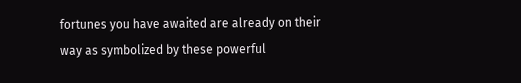fortunes you have awaited are already on their way as symbolized by these powerful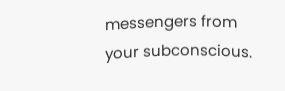messengers from your subconscious.